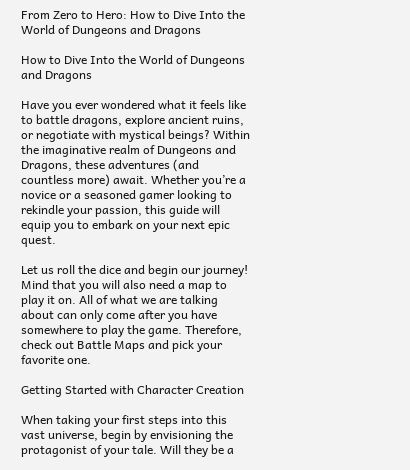From Zero to Hero: How to Dive Into the World of Dungeons and Dragons

How to Dive Into the World of Dungeons and Dragons

Have you ever wondered what it feels like to battle dragons, explore ancient ruins, or negotiate with mystical beings? Within the imaginative realm of Dungeons and Dragons, these adventures (and countless more) await. Whether you’re a novice or a seasoned gamer looking to rekindle your passion, this guide will equip you to embark on your next epic quest.

Let us roll the dice and begin our journey! Mind that you will also need a map to play it on. All of what we are talking about can only come after you have somewhere to play the game. Therefore, check out Battle Maps and pick your favorite one.

Getting Started with Character Creation

When taking your first steps into this vast universe, begin by envisioning the protagonist of your tale. Will they be a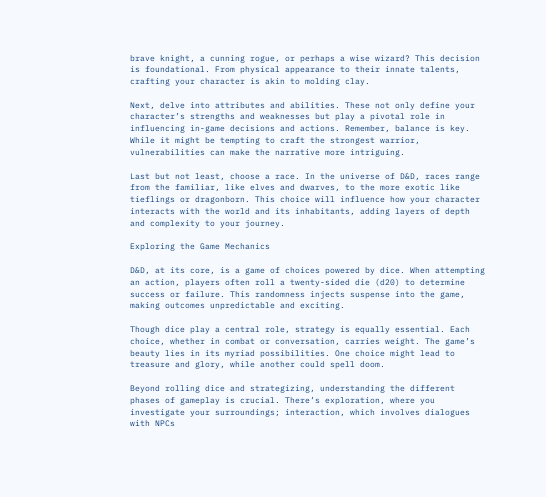brave knight, a cunning rogue, or perhaps a wise wizard? This decision is foundational. From physical appearance to their innate talents, crafting your character is akin to molding clay.

Next, delve into attributes and abilities. These not only define your character’s strengths and weaknesses but play a pivotal role in influencing in-game decisions and actions. Remember, balance is key. While it might be tempting to craft the strongest warrior, vulnerabilities can make the narrative more intriguing.

Last but not least, choose a race. In the universe of D&D, races range from the familiar, like elves and dwarves, to the more exotic like tieflings or dragonborn. This choice will influence how your character interacts with the world and its inhabitants, adding layers of depth and complexity to your journey.

Exploring the Game Mechanics

D&D, at its core, is a game of choices powered by dice. When attempting an action, players often roll a twenty-sided die (d20) to determine success or failure. This randomness injects suspense into the game, making outcomes unpredictable and exciting.

Though dice play a central role, strategy is equally essential. Each choice, whether in combat or conversation, carries weight. The game’s beauty lies in its myriad possibilities. One choice might lead to treasure and glory, while another could spell doom.

Beyond rolling dice and strategizing, understanding the different phases of gameplay is crucial. There’s exploration, where you investigate your surroundings; interaction, which involves dialogues with NPCs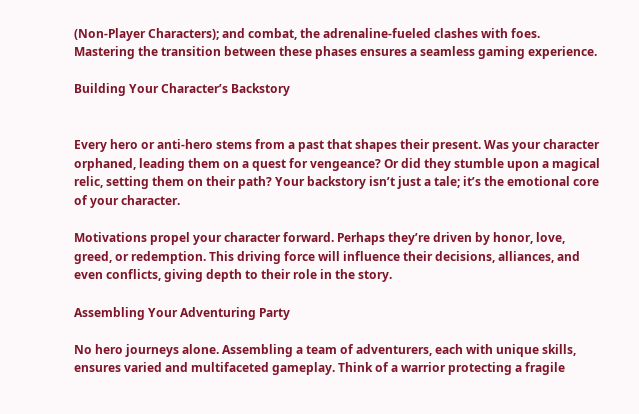(Non-Player Characters); and combat, the adrenaline-fueled clashes with foes. Mastering the transition between these phases ensures a seamless gaming experience.

Building Your Character’s Backstory


Every hero or anti-hero stems from a past that shapes their present. Was your character orphaned, leading them on a quest for vengeance? Or did they stumble upon a magical relic, setting them on their path? Your backstory isn’t just a tale; it’s the emotional core of your character.

Motivations propel your character forward. Perhaps they’re driven by honor, love, greed, or redemption. This driving force will influence their decisions, alliances, and even conflicts, giving depth to their role in the story.

Assembling Your Adventuring Party

No hero journeys alone. Assembling a team of adventurers, each with unique skills, ensures varied and multifaceted gameplay. Think of a warrior protecting a fragile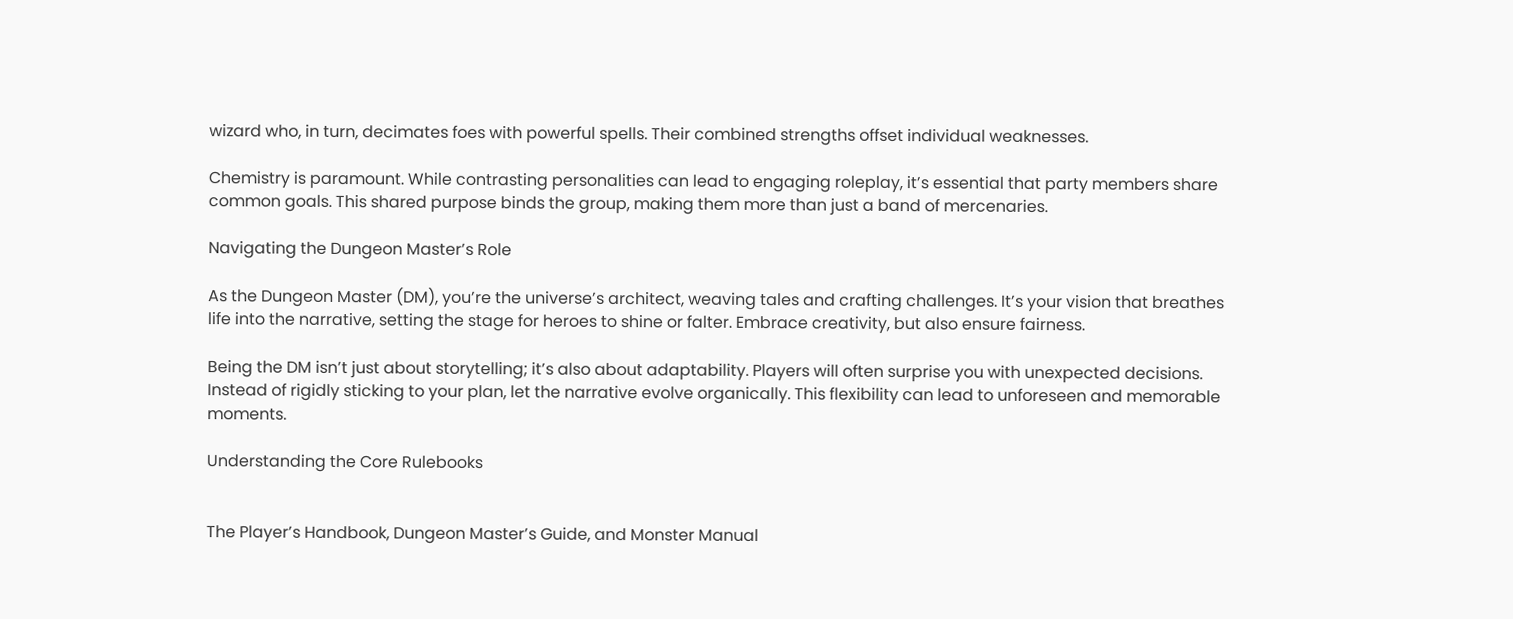wizard who, in turn, decimates foes with powerful spells. Their combined strengths offset individual weaknesses.

Chemistry is paramount. While contrasting personalities can lead to engaging roleplay, it’s essential that party members share common goals. This shared purpose binds the group, making them more than just a band of mercenaries.

Navigating the Dungeon Master’s Role

As the Dungeon Master (DM), you’re the universe’s architect, weaving tales and crafting challenges. It’s your vision that breathes life into the narrative, setting the stage for heroes to shine or falter. Embrace creativity, but also ensure fairness.

Being the DM isn’t just about storytelling; it’s also about adaptability. Players will often surprise you with unexpected decisions. Instead of rigidly sticking to your plan, let the narrative evolve organically. This flexibility can lead to unforeseen and memorable moments.

Understanding the Core Rulebooks


The Player’s Handbook, Dungeon Master’s Guide, and Monster Manual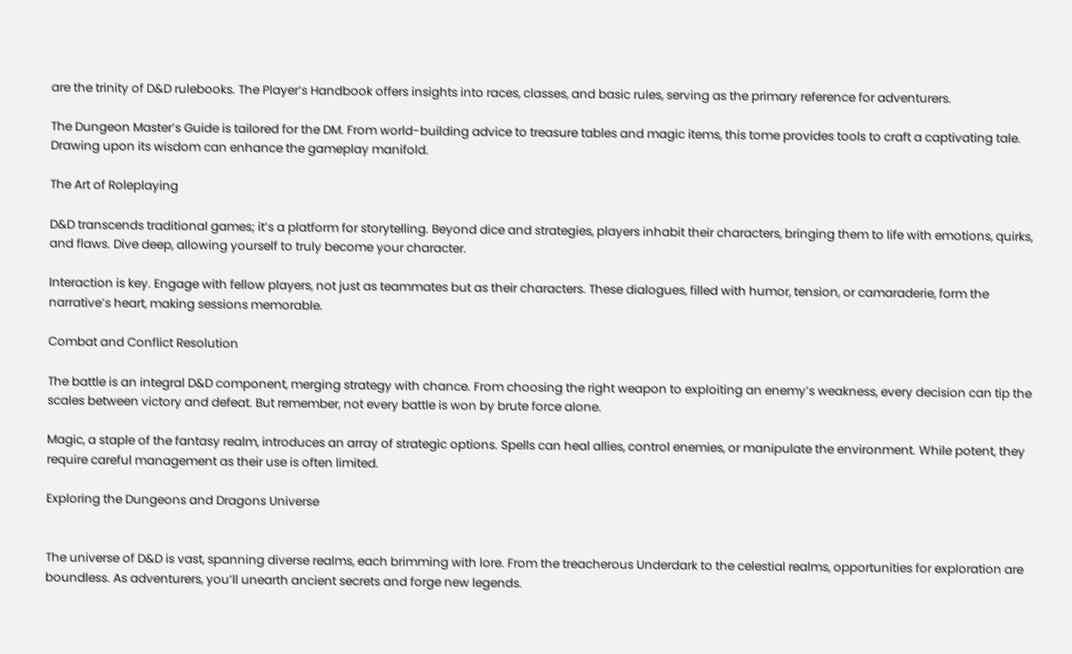are the trinity of D&D rulebooks. The Player’s Handbook offers insights into races, classes, and basic rules, serving as the primary reference for adventurers.

The Dungeon Master’s Guide is tailored for the DM. From world-building advice to treasure tables and magic items, this tome provides tools to craft a captivating tale. Drawing upon its wisdom can enhance the gameplay manifold.

The Art of Roleplaying

D&D transcends traditional games; it’s a platform for storytelling. Beyond dice and strategies, players inhabit their characters, bringing them to life with emotions, quirks, and flaws. Dive deep, allowing yourself to truly become your character.

Interaction is key. Engage with fellow players, not just as teammates but as their characters. These dialogues, filled with humor, tension, or camaraderie, form the narrative’s heart, making sessions memorable.

Combat and Conflict Resolution

The battle is an integral D&D component, merging strategy with chance. From choosing the right weapon to exploiting an enemy’s weakness, every decision can tip the scales between victory and defeat. But remember, not every battle is won by brute force alone.

Magic, a staple of the fantasy realm, introduces an array of strategic options. Spells can heal allies, control enemies, or manipulate the environment. While potent, they require careful management as their use is often limited.

Exploring the Dungeons and Dragons Universe


The universe of D&D is vast, spanning diverse realms, each brimming with lore. From the treacherous Underdark to the celestial realms, opportunities for exploration are boundless. As adventurers, you’ll unearth ancient secrets and forge new legends.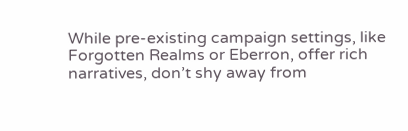While pre-existing campaign settings, like Forgotten Realms or Eberron, offer rich narratives, don’t shy away from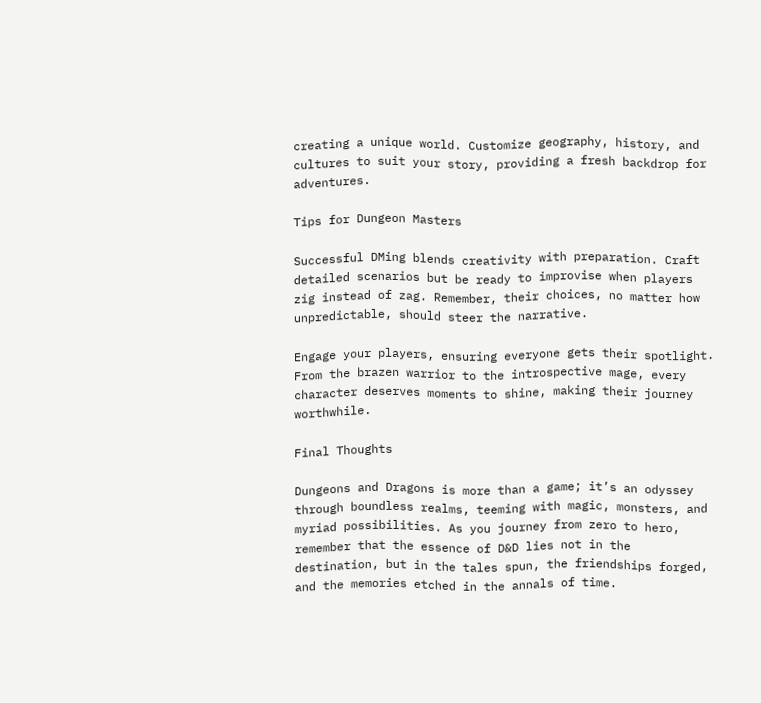creating a unique world. Customize geography, history, and cultures to suit your story, providing a fresh backdrop for adventures.

Tips for Dungeon Masters

Successful DMing blends creativity with preparation. Craft detailed scenarios but be ready to improvise when players zig instead of zag. Remember, their choices, no matter how unpredictable, should steer the narrative.

Engage your players, ensuring everyone gets their spotlight. From the brazen warrior to the introspective mage, every character deserves moments to shine, making their journey worthwhile.

Final Thoughts

Dungeons and Dragons is more than a game; it’s an odyssey through boundless realms, teeming with magic, monsters, and myriad possibilities. As you journey from zero to hero, remember that the essence of D&D lies not in the destination, but in the tales spun, the friendships forged, and the memories etched in the annals of time.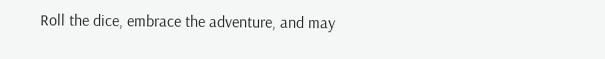Roll the dice, embrace the adventure, and may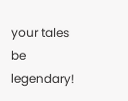your tales be legendary!